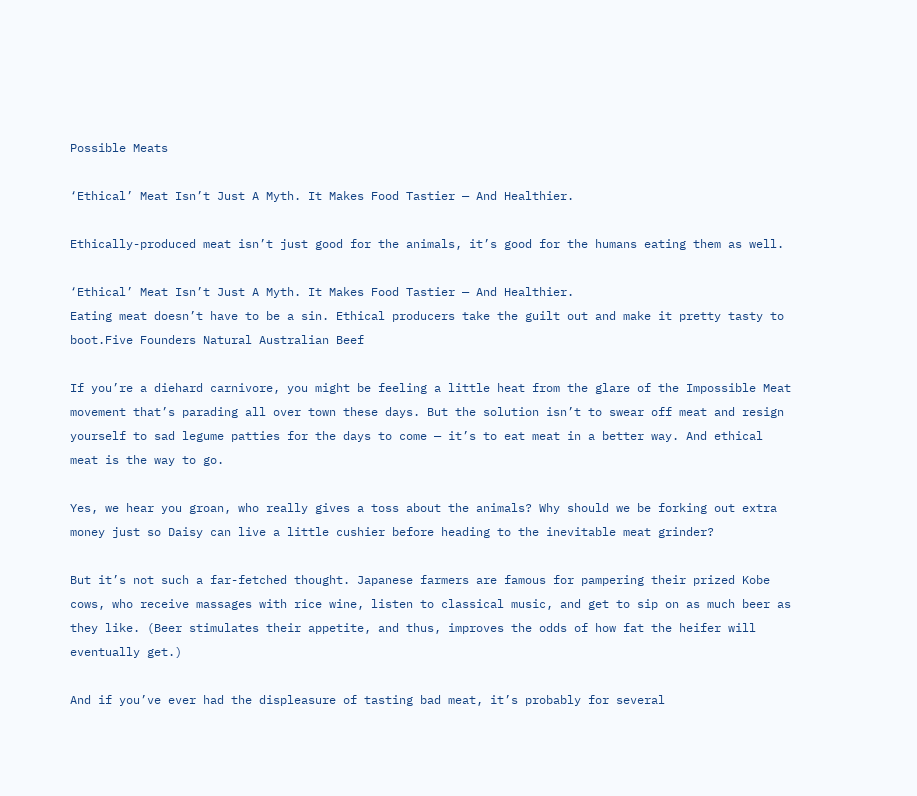Possible Meats

‘Ethical’ Meat Isn’t Just A Myth. It Makes Food Tastier — And Healthier.

Ethically-produced meat isn’t just good for the animals, it’s good for the humans eating them as well.

‘Ethical’ Meat Isn’t Just A Myth. It Makes Food Tastier — And Healthier.
Eating meat doesn’t have to be a sin. Ethical producers take the guilt out and make it pretty tasty to boot.Five Founders Natural Australian Beef

If you’re a diehard carnivore, you might be feeling a little heat from the glare of the Impossible Meat movement that’s parading all over town these days. But the solution isn’t to swear off meat and resign yourself to sad legume patties for the days to come — it’s to eat meat in a better way. And ethical meat is the way to go.

Yes, we hear you groan, who really gives a toss about the animals? Why should we be forking out extra money just so Daisy can live a little cushier before heading to the inevitable meat grinder?

But it’s not such a far-fetched thought. Japanese farmers are famous for pampering their prized Kobe cows, who receive massages with rice wine, listen to classical music, and get to sip on as much beer as they like. (Beer stimulates their appetite, and thus, improves the odds of how fat the heifer will eventually get.)

And if you’ve ever had the displeasure of tasting bad meat, it’s probably for several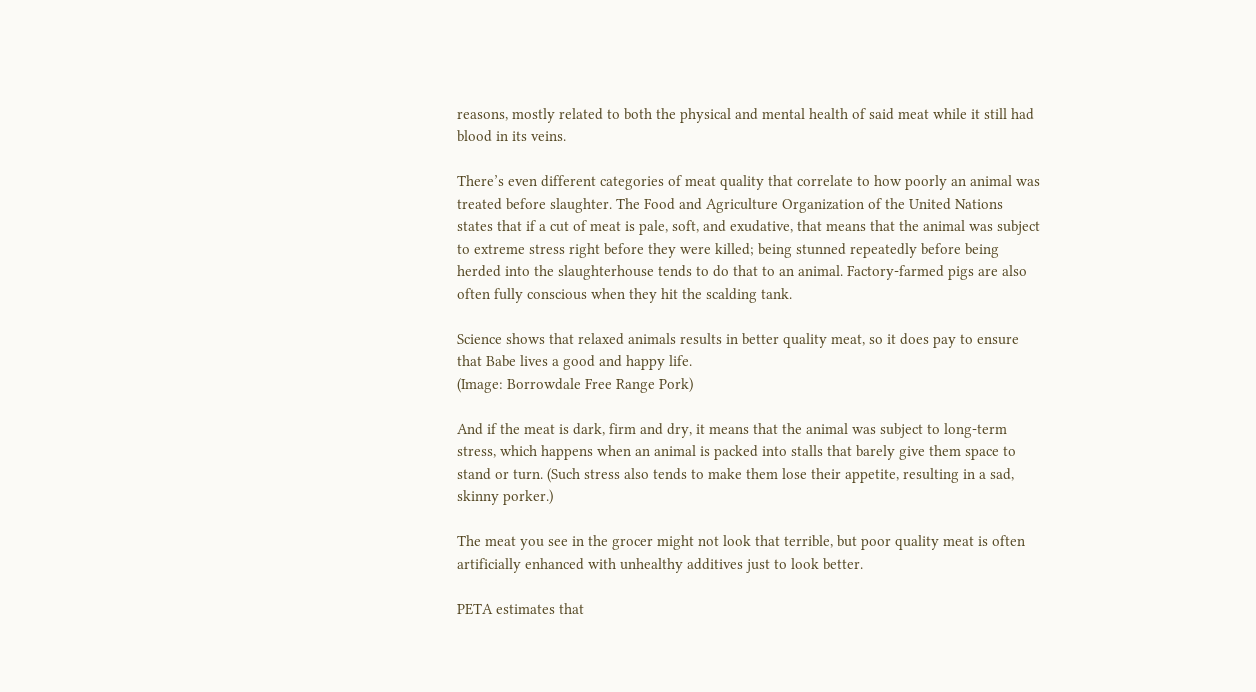reasons, mostly related to both the physical and mental health of said meat while it still had blood in its veins.

There’s even different categories of meat quality that correlate to how poorly an animal was treated before slaughter. The Food and Agriculture Organization of the United Nations states that if a cut of meat is pale, soft, and exudative, that means that the animal was subject to extreme stress right before they were killed; being stunned repeatedly before being herded into the slaughterhouse tends to do that to an animal. Factory-farmed pigs are also often fully conscious when they hit the scalding tank.

Science shows that relaxed animals results in better quality meat, so it does pay to ensure that Babe lives a good and happy life.
(Image: Borrowdale Free Range Pork)

And if the meat is dark, firm and dry, it means that the animal was subject to long-term stress, which happens when an animal is packed into stalls that barely give them space to stand or turn. (Such stress also tends to make them lose their appetite, resulting in a sad, skinny porker.)

The meat you see in the grocer might not look that terrible, but poor quality meat is often artificially enhanced with unhealthy additives just to look better.

PETA estimates that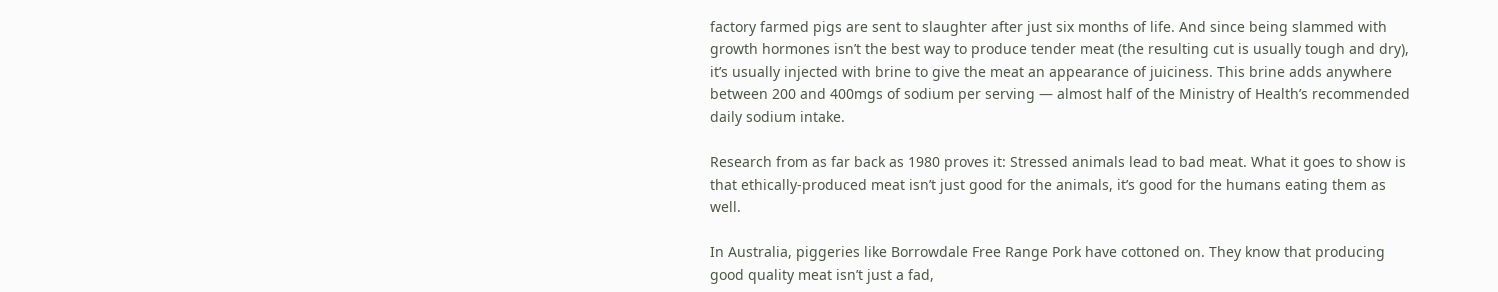factory farmed pigs are sent to slaughter after just six months of life. And since being slammed with growth hormones isn’t the best way to produce tender meat (the resulting cut is usually tough and dry), it’s usually injected with brine to give the meat an appearance of juiciness. This brine adds anywhere between 200 and 400mgs of sodium per serving — almost half of the Ministry of Health’s recommended daily sodium intake.

Research from as far back as 1980 proves it: Stressed animals lead to bad meat. What it goes to show is that ethically-produced meat isn’t just good for the animals, it’s good for the humans eating them as well.

In Australia, piggeries like Borrowdale Free Range Pork have cottoned on. They know that producing good quality meat isn’t just a fad,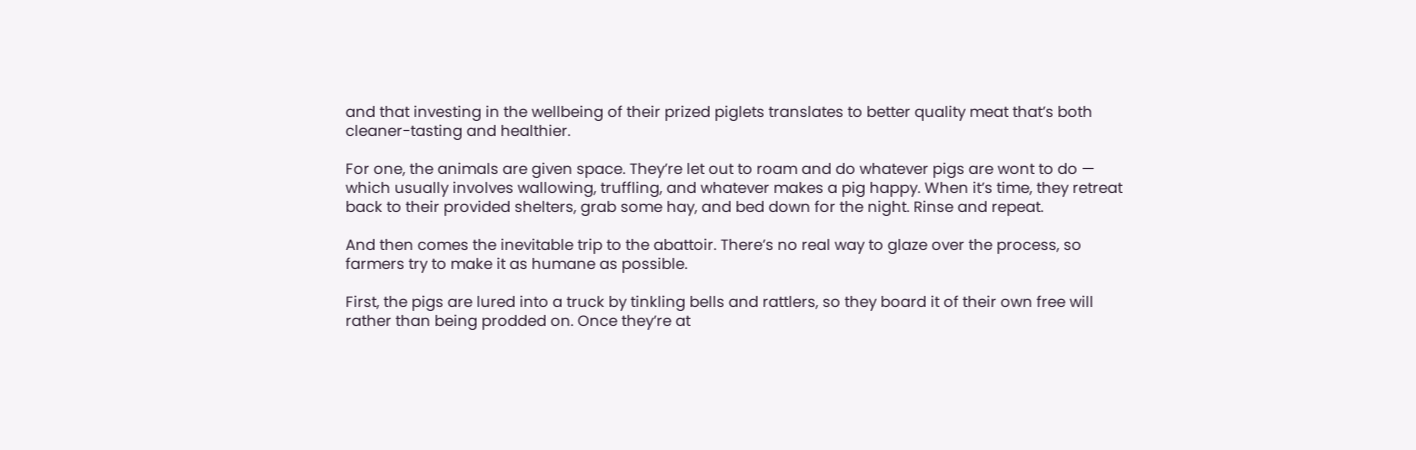and that investing in the wellbeing of their prized piglets translates to better quality meat that’s both cleaner-tasting and healthier.

For one, the animals are given space. They’re let out to roam and do whatever pigs are wont to do — which usually involves wallowing, truffling, and whatever makes a pig happy. When it’s time, they retreat back to their provided shelters, grab some hay, and bed down for the night. Rinse and repeat.

And then comes the inevitable trip to the abattoir. There’s no real way to glaze over the process, so farmers try to make it as humane as possible.

First, the pigs are lured into a truck by tinkling bells and rattlers, so they board it of their own free will rather than being prodded on. Once they’re at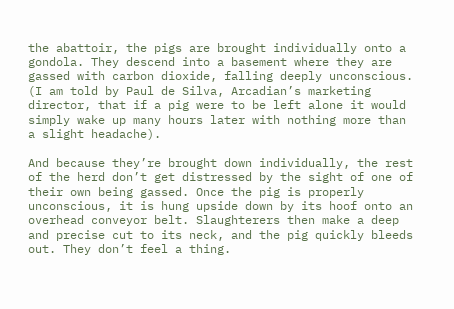the abattoir, the pigs are brought individually onto a gondola. They descend into a basement where they are gassed with carbon dioxide, falling deeply unconscious. (I am told by Paul de Silva, Arcadian’s marketing director, that if a pig were to be left alone it would simply wake up many hours later with nothing more than a slight headache).

And because they’re brought down individually, the rest of the herd don’t get distressed by the sight of one of their own being gassed. Once the pig is properly unconscious, it is hung upside down by its hoof onto an overhead conveyor belt. Slaughterers then make a deep and precise cut to its neck, and the pig quickly bleeds out. They don’t feel a thing.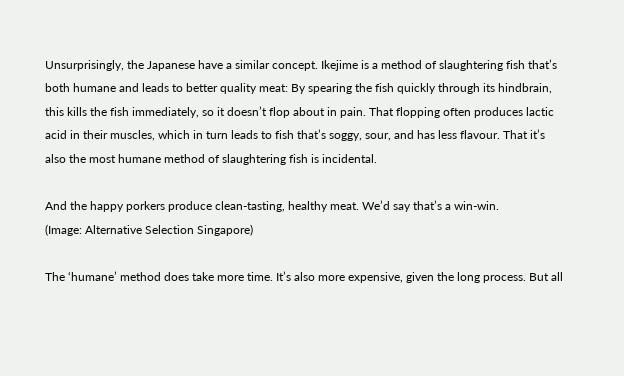Unsurprisingly, the Japanese have a similar concept. Ikejime is a method of slaughtering fish that’s both humane and leads to better quality meat: By spearing the fish quickly through its hindbrain, this kills the fish immediately, so it doesn’t flop about in pain. That flopping often produces lactic acid in their muscles, which in turn leads to fish that’s soggy, sour, and has less flavour. That it’s also the most humane method of slaughtering fish is incidental.

And the happy porkers produce clean-tasting, healthy meat. We’d say that’s a win-win.
(Image: Alternative Selection Singapore)

The ‘humane’ method does take more time. It’s also more expensive, given the long process. But all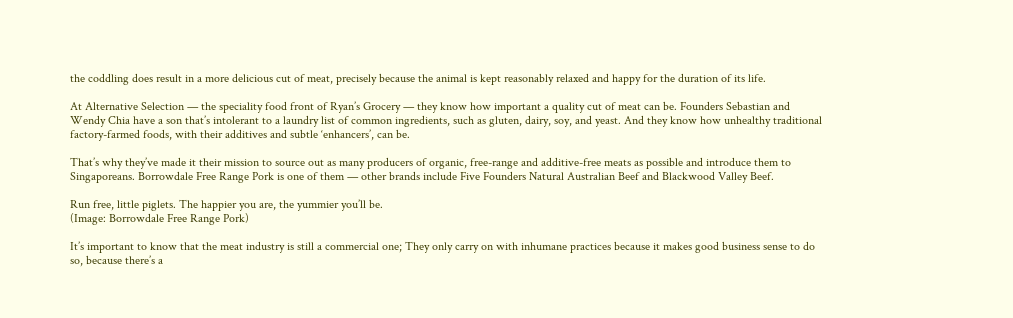the coddling does result in a more delicious cut of meat, precisely because the animal is kept reasonably relaxed and happy for the duration of its life.

At Alternative Selection — the speciality food front of Ryan’s Grocery — they know how important a quality cut of meat can be. Founders Sebastian and Wendy Chia have a son that’s intolerant to a laundry list of common ingredients, such as gluten, dairy, soy, and yeast. And they know how unhealthy traditional factory-farmed foods, with their additives and subtle ‘enhancers’, can be.

That’s why they’ve made it their mission to source out as many producers of organic, free-range and additive-free meats as possible and introduce them to Singaporeans. Borrowdale Free Range Pork is one of them — other brands include Five Founders Natural Australian Beef and Blackwood Valley Beef.

Run free, little piglets. The happier you are, the yummier you’ll be.
(Image: Borrowdale Free Range Pork)

It’s important to know that the meat industry is still a commercial one; They only carry on with inhumane practices because it makes good business sense to do so, because there’s a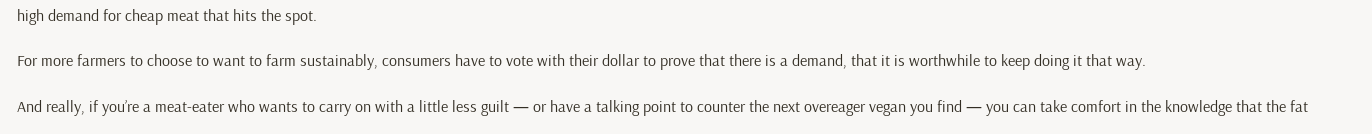high demand for cheap meat that hits the spot.

For more farmers to choose to want to farm sustainably, consumers have to vote with their dollar to prove that there is a demand, that it is worthwhile to keep doing it that way.

And really, if you’re a meat-eater who wants to carry on with a little less guilt — or have a talking point to counter the next overeager vegan you find — you can take comfort in the knowledge that the fat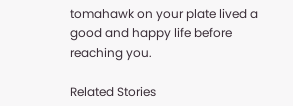tomahawk on your plate lived a good and happy life before reaching you.

Related Stories